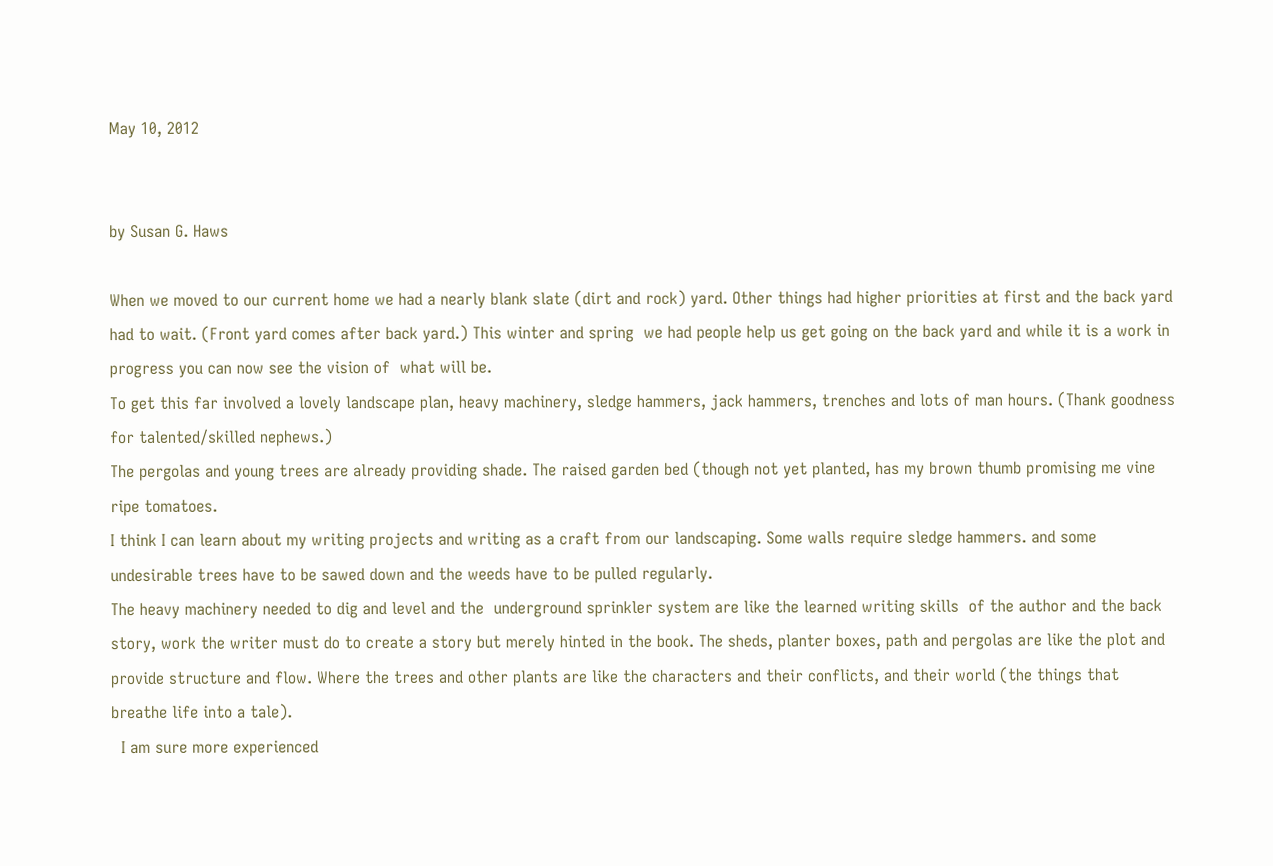May 10, 2012


by Susan G. Haws

When we moved to our current home we had a nearly blank slate (dirt and rock) yard. Other things had higher priorities at first and the back yard had to wait. (Front yard comes after back yard.) This winter and spring  we had people help us get going on the back yard and while it is a work in progress you can now see the vision of  what will be.
To get this far involved a lovely landscape plan, heavy machinery, sledge hammers, jack hammers, trenches and lots of man hours. (Thank goodness for talented/skilled nephews.)
The pergolas and young trees are already providing shade. The raised garden bed (though not yet planted, has my brown thumb promising me vine ripe tomatoes.
I think I can learn about my writing projects and writing as a craft from our landscaping. Some walls require sledge hammers. and some undesirable trees have to be sawed down and the weeds have to be pulled regularly.
The heavy machinery needed to dig and level and the  underground sprinkler system are like the learned writing skills  of the author and the back story, work the writer must do to create a story but merely hinted in the book. The sheds, planter boxes, path and pergolas are like the plot and provide structure and flow. Where the trees and other plants are like the characters and their conflicts, and their world (the things that breathe life into a tale).
  I am sure more experienced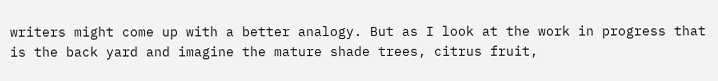writers might come up with a better analogy. But as I look at the work in progress that is the back yard and imagine the mature shade trees, citrus fruit,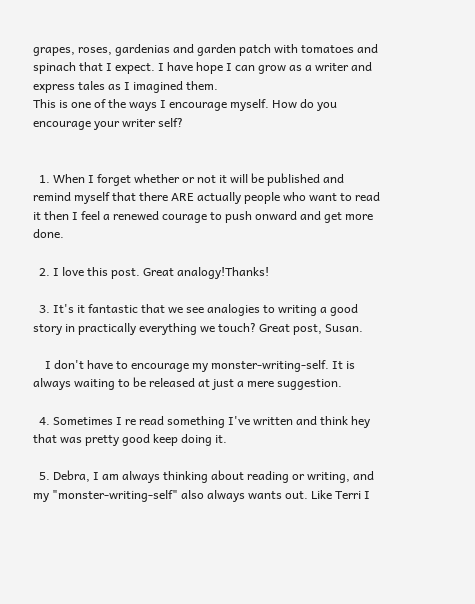grapes, roses, gardenias and garden patch with tomatoes and spinach that I expect. I have hope I can grow as a writer and express tales as I imagined them.
This is one of the ways I encourage myself. How do you encourage your writer self?


  1. When I forget whether or not it will be published and remind myself that there ARE actually people who want to read it then I feel a renewed courage to push onward and get more done.

  2. I love this post. Great analogy!Thanks!

  3. It's it fantastic that we see analogies to writing a good story in practically everything we touch? Great post, Susan.

    I don't have to encourage my monster-writing-self. It is always waiting to be released at just a mere suggestion.

  4. Sometimes I re read something I've written and think hey that was pretty good keep doing it.

  5. Debra, I am always thinking about reading or writing, and my "monster-writing-self" also always wants out. Like Terri I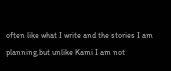often like what I write and the stories I am planning,but unlike Kami I am not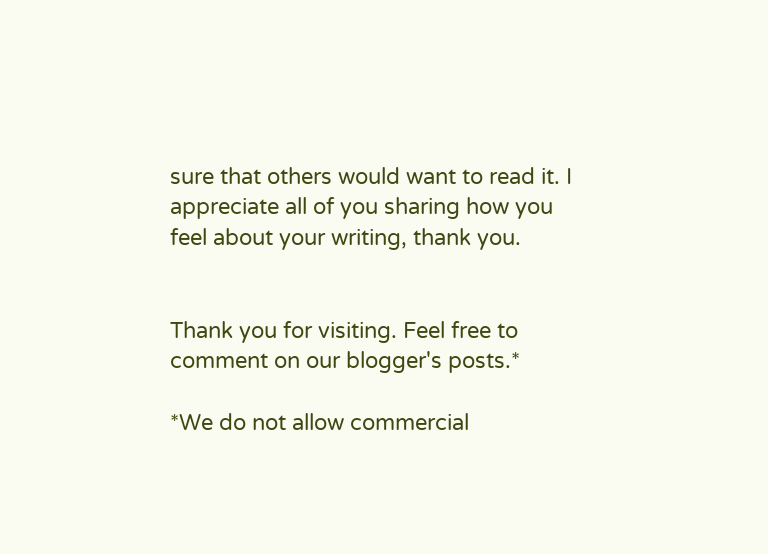sure that others would want to read it. I appreciate all of you sharing how you feel about your writing, thank you.


Thank you for visiting. Feel free to comment on our blogger's posts.*

*We do not allow commercial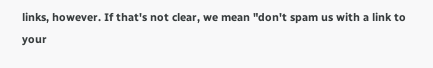links, however. If that's not clear, we mean "don't spam us with a link to your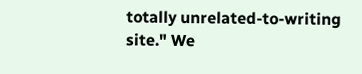totally unrelated-to-writing site." We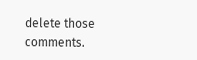delete those comments.